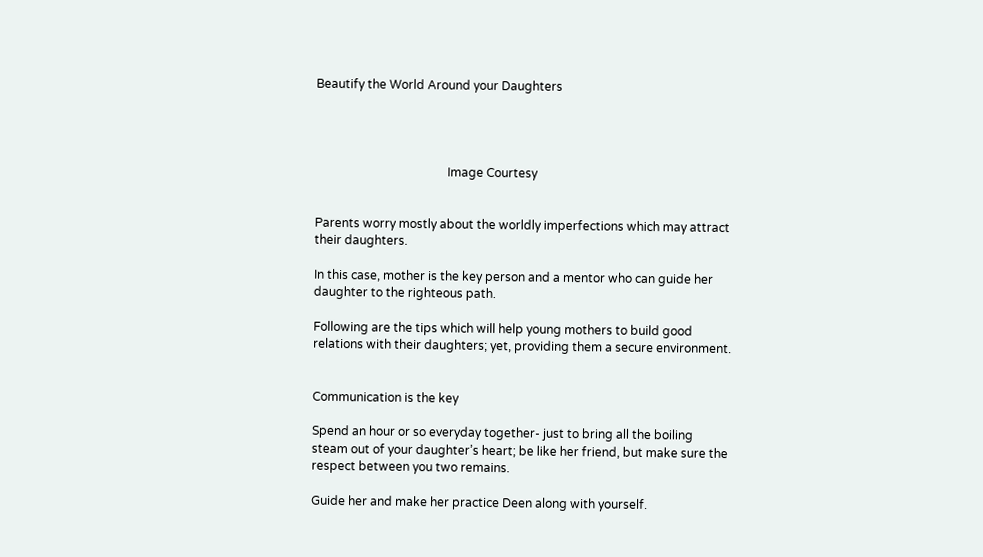Beautify the World Around your Daughters




                                            Image Courtesy


Parents worry mostly about the worldly imperfections which may attract their daughters.

In this case, mother is the key person and a mentor who can guide her daughter to the righteous path.

Following are the tips which will help young mothers to build good relations with their daughters; yet, providing them a secure environment.


Communication is the key

Spend an hour or so everyday together- just to bring all the boiling steam out of your daughter’s heart; be like her friend, but make sure the respect between you two remains.

Guide her and make her practice Deen along with yourself.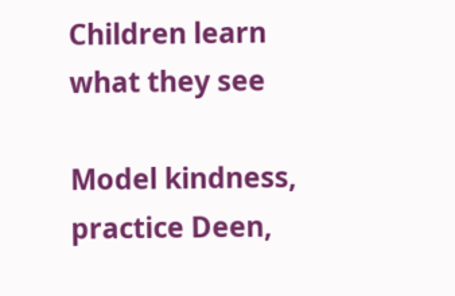Children learn what they see

Model kindness, practice Deen,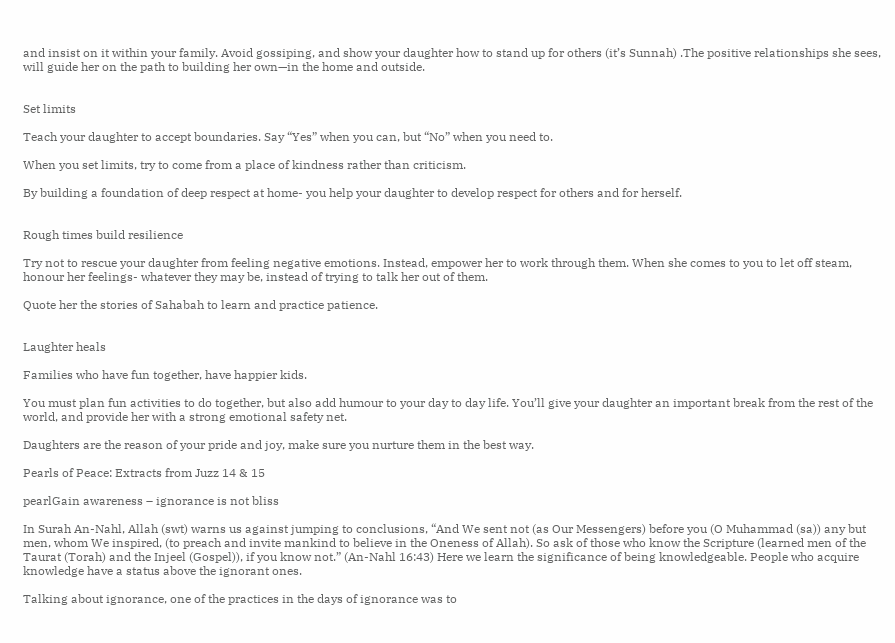and insist on it within your family. Avoid gossiping, and show your daughter how to stand up for others (it’s Sunnah) .The positive relationships she sees, will guide her on the path to building her own—in the home and outside.


Set limits

Teach your daughter to accept boundaries. Say “Yes” when you can, but “No” when you need to.

When you set limits, try to come from a place of kindness rather than criticism.

By building a foundation of deep respect at home- you help your daughter to develop respect for others and for herself.


Rough times build resilience

Try not to rescue your daughter from feeling negative emotions. Instead, empower her to work through them. When she comes to you to let off steam, honour her feelings- whatever they may be, instead of trying to talk her out of them.

Quote her the stories of Sahabah to learn and practice patience.


Laughter heals

Families who have fun together, have happier kids.

You must plan fun activities to do together, but also add humour to your day to day life. You’ll give your daughter an important break from the rest of the world, and provide her with a strong emotional safety net.

Daughters are the reason of your pride and joy, make sure you nurture them in the best way.

Pearls of Peace: Extracts from Juzz 14 & 15

pearlGain awareness – ignorance is not bliss

In Surah An-Nahl, Allah (swt) warns us against jumping to conclusions, “And We sent not (as Our Messengers) before you (O Muhammad (sa)) any but men, whom We inspired, (to preach and invite mankind to believe in the Oneness of Allah). So ask of those who know the Scripture (learned men of the Taurat (Torah) and the Injeel (Gospel)), if you know not.” (An-Nahl 16:43) Here we learn the significance of being knowledgeable. People who acquire knowledge have a status above the ignorant ones.

Talking about ignorance, one of the practices in the days of ignorance was to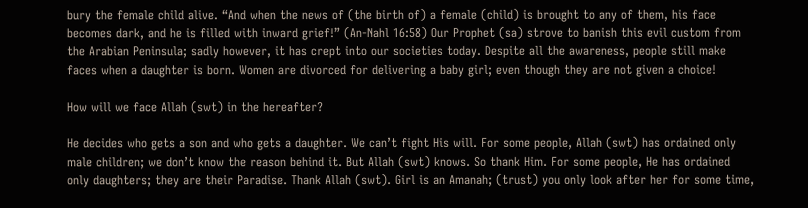bury the female child alive. “And when the news of (the birth of) a female (child) is brought to any of them, his face becomes dark, and he is filled with inward grief!” (An-Nahl 16:58) Our Prophet (sa) strove to banish this evil custom from the Arabian Peninsula; sadly however, it has crept into our societies today. Despite all the awareness, people still make faces when a daughter is born. Women are divorced for delivering a baby girl; even though they are not given a choice!

How will we face Allah (swt) in the hereafter?

He decides who gets a son and who gets a daughter. We can’t fight His will. For some people, Allah (swt) has ordained only male children; we don’t know the reason behind it. But Allah (swt) knows. So thank Him. For some people, He has ordained only daughters; they are their Paradise. Thank Allah (swt). Girl is an Amanah; (trust) you only look after her for some time,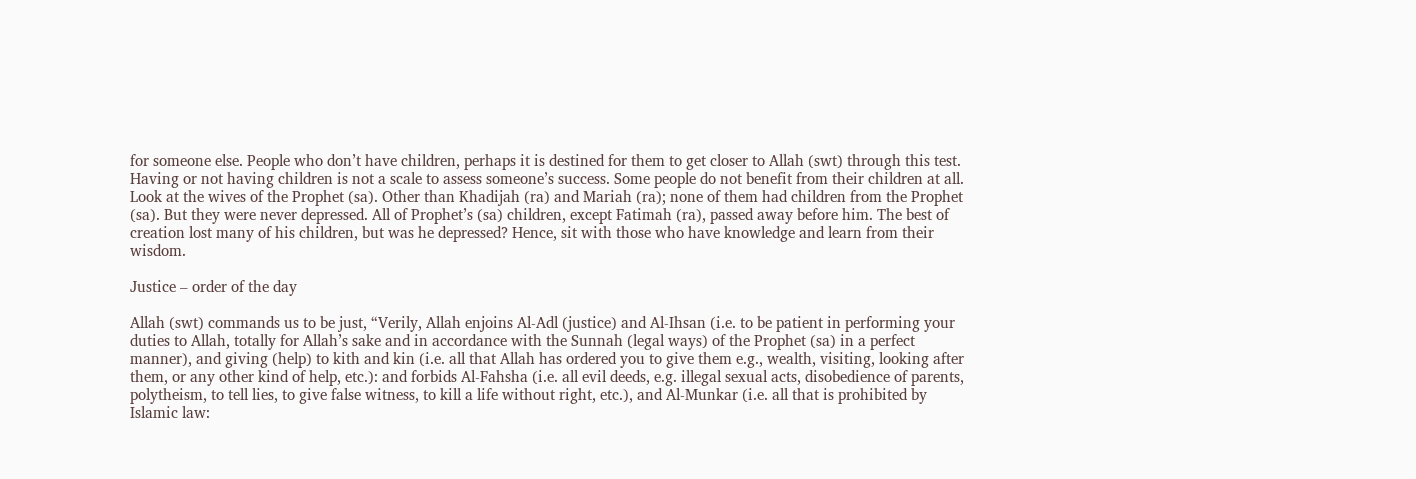for someone else. People who don’t have children, perhaps it is destined for them to get closer to Allah (swt) through this test. Having or not having children is not a scale to assess someone’s success. Some people do not benefit from their children at all. Look at the wives of the Prophet (sa). Other than Khadijah (ra) and Mariah (ra); none of them had children from the Prophet (sa). But they were never depressed. All of Prophet’s (sa) children, except Fatimah (ra), passed away before him. The best of creation lost many of his children, but was he depressed? Hence, sit with those who have knowledge and learn from their wisdom.

Justice – order of the day

Allah (swt) commands us to be just, “Verily, Allah enjoins Al-Adl (justice) and Al-Ihsan (i.e. to be patient in performing your duties to Allah, totally for Allah’s sake and in accordance with the Sunnah (legal ways) of the Prophet (sa) in a perfect manner), and giving (help) to kith and kin (i.e. all that Allah has ordered you to give them e.g., wealth, visiting, looking after them, or any other kind of help, etc.): and forbids Al-Fahsha (i.e. all evil deeds, e.g. illegal sexual acts, disobedience of parents, polytheism, to tell lies, to give false witness, to kill a life without right, etc.), and Al-Munkar (i.e. all that is prohibited by Islamic law: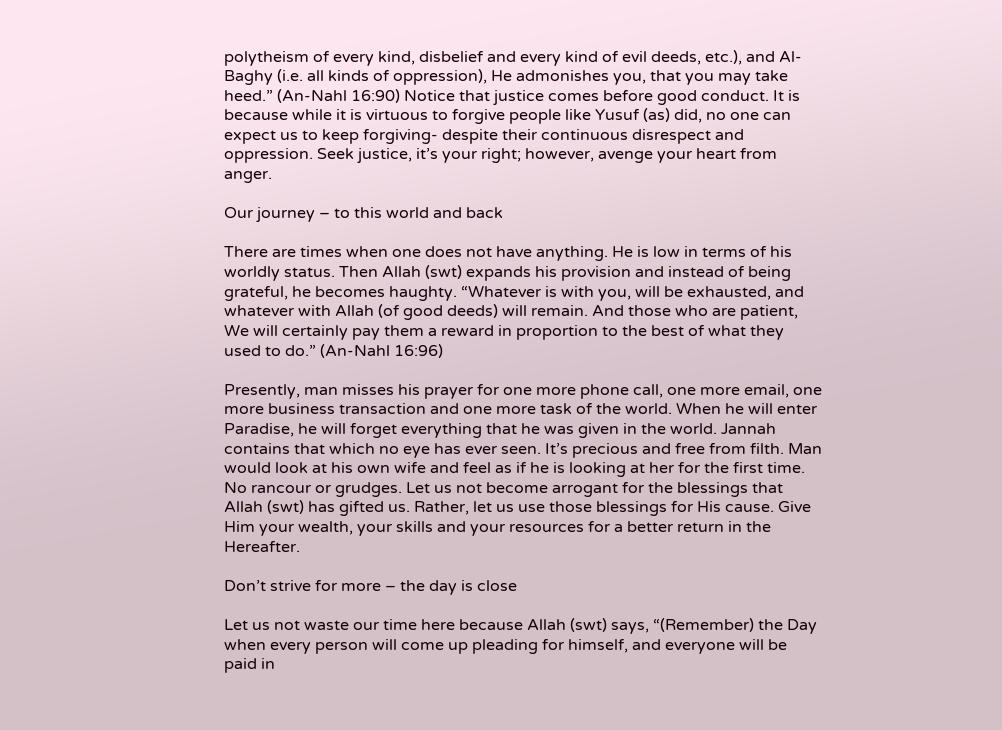polytheism of every kind, disbelief and every kind of evil deeds, etc.), and Al-Baghy (i.e. all kinds of oppression), He admonishes you, that you may take heed.” (An-Nahl 16:90) Notice that justice comes before good conduct. It is because while it is virtuous to forgive people like Yusuf (as) did, no one can expect us to keep forgiving- despite their continuous disrespect and oppression. Seek justice, it’s your right; however, avenge your heart from anger.

Our journey – to this world and back

There are times when one does not have anything. He is low in terms of his worldly status. Then Allah (swt) expands his provision and instead of being grateful, he becomes haughty. “Whatever is with you, will be exhausted, and whatever with Allah (of good deeds) will remain. And those who are patient, We will certainly pay them a reward in proportion to the best of what they used to do.” (An-Nahl 16:96)

Presently, man misses his prayer for one more phone call, one more email, one more business transaction and one more task of the world. When he will enter Paradise, he will forget everything that he was given in the world. Jannah contains that which no eye has ever seen. It’s precious and free from filth. Man would look at his own wife and feel as if he is looking at her for the first time. No rancour or grudges. Let us not become arrogant for the blessings that Allah (swt) has gifted us. Rather, let us use those blessings for His cause. Give Him your wealth, your skills and your resources for a better return in the Hereafter.

Don’t strive for more – the day is close

Let us not waste our time here because Allah (swt) says, “(Remember) the Day when every person will come up pleading for himself, and everyone will be paid in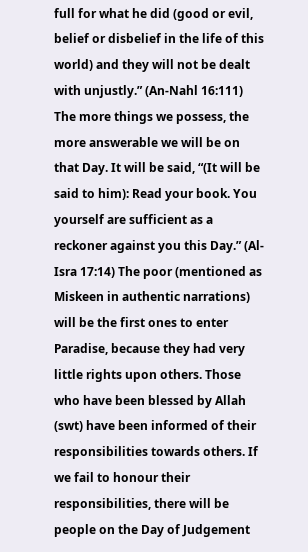full for what he did (good or evil, belief or disbelief in the life of this world) and they will not be dealt with unjustly.” (An-Nahl 16:111) The more things we possess, the more answerable we will be on that Day. It will be said, “(It will be said to him): Read your book. You yourself are sufficient as a reckoner against you this Day.” (Al-Isra 17:14) The poor (mentioned as Miskeen in authentic narrations) will be the first ones to enter Paradise, because they had very little rights upon others. Those who have been blessed by Allah (swt) have been informed of their responsibilities towards others. If we fail to honour their responsibilities, there will be people on the Day of Judgement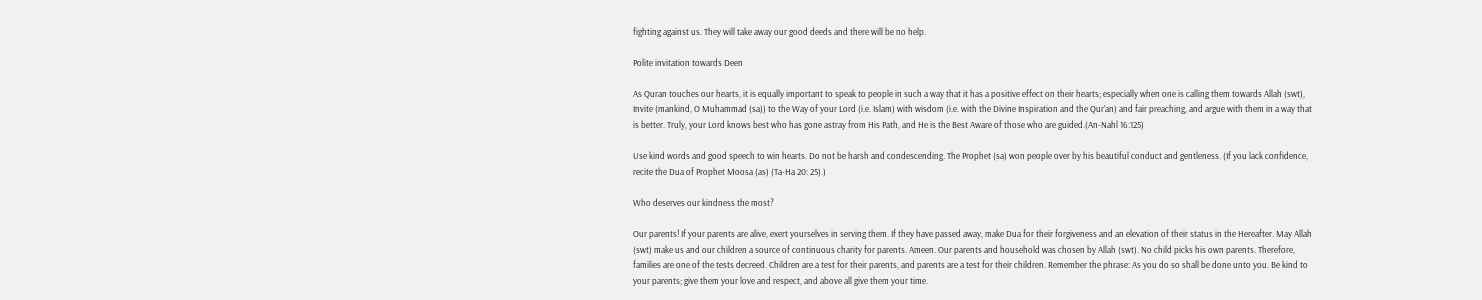fighting against us. They will take away our good deeds and there will be no help.

Polite invitation towards Deen

As Quran touches our hearts, it is equally important to speak to people in such a way that it has a positive effect on their hearts; especially when one is calling them towards Allah (swt), Invite (mankind, O Muhammad (sa)) to the Way of your Lord (i.e. Islam) with wisdom (i.e. with the Divine Inspiration and the Qur’an) and fair preaching, and argue with them in a way that is better. Truly, your Lord knows best who has gone astray from His Path, and He is the Best Aware of those who are guided.(An-Nahl 16:125)

Use kind words and good speech to win hearts. Do not be harsh and condescending. The Prophet (sa) won people over by his beautiful conduct and gentleness. (If you lack confidence, recite the Dua of Prophet Moosa (as) (Ta-Ha 20: 25).)

Who deserves our kindness the most?

Our parents! If your parents are alive, exert yourselves in serving them. If they have passed away, make Dua for their forgiveness and an elevation of their status in the Hereafter. May Allah (swt) make us and our children a source of continuous charity for parents. Ameen. Our parents and household was chosen by Allah (swt). No child picks his own parents. Therefore, families are one of the tests decreed. Children are a test for their parents, and parents are a test for their children. Remember the phrase: As you do so shall be done unto you. Be kind to your parents; give them your love and respect, and above all give them your time.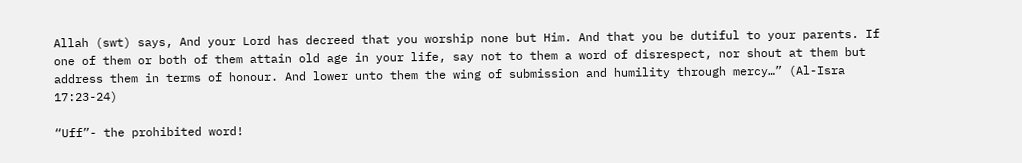Allah (swt) says, And your Lord has decreed that you worship none but Him. And that you be dutiful to your parents. If one of them or both of them attain old age in your life, say not to them a word of disrespect, nor shout at them but address them in terms of honour. And lower unto them the wing of submission and humility through mercy…” (Al-Isra 17:23-24)

“Uff”- the prohibited word!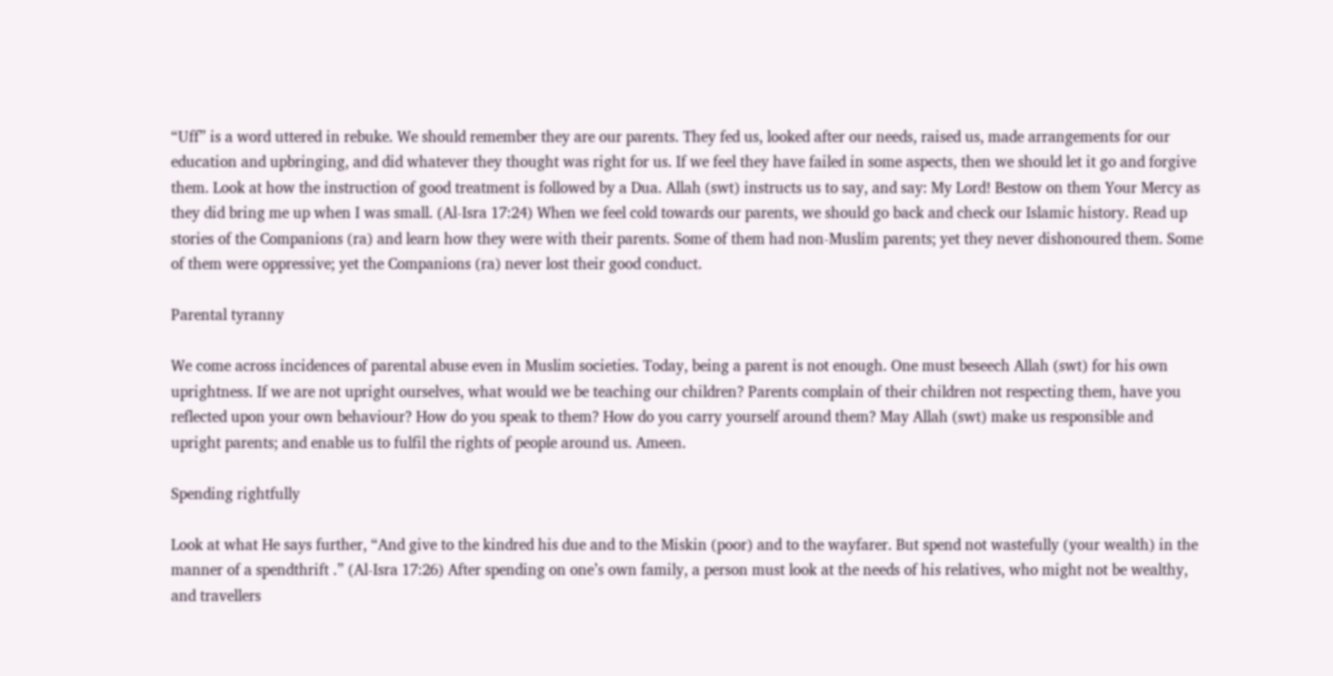“Uff” is a word uttered in rebuke. We should remember they are our parents. They fed us, looked after our needs, raised us, made arrangements for our education and upbringing, and did whatever they thought was right for us. If we feel they have failed in some aspects, then we should let it go and forgive them. Look at how the instruction of good treatment is followed by a Dua. Allah (swt) instructs us to say, and say: My Lord! Bestow on them Your Mercy as they did bring me up when I was small. (Al-Isra 17:24) When we feel cold towards our parents, we should go back and check our Islamic history. Read up stories of the Companions (ra) and learn how they were with their parents. Some of them had non-Muslim parents; yet they never dishonoured them. Some of them were oppressive; yet the Companions (ra) never lost their good conduct.

Parental tyranny

We come across incidences of parental abuse even in Muslim societies. Today, being a parent is not enough. One must beseech Allah (swt) for his own uprightness. If we are not upright ourselves, what would we be teaching our children? Parents complain of their children not respecting them, have you reflected upon your own behaviour? How do you speak to them? How do you carry yourself around them? May Allah (swt) make us responsible and upright parents; and enable us to fulfil the rights of people around us. Ameen.

Spending rightfully

Look at what He says further, “And give to the kindred his due and to the Miskin (poor) and to the wayfarer. But spend not wastefully (your wealth) in the manner of a spendthrift .” (Al-Isra 17:26) After spending on one’s own family, a person must look at the needs of his relatives, who might not be wealthy, and travellers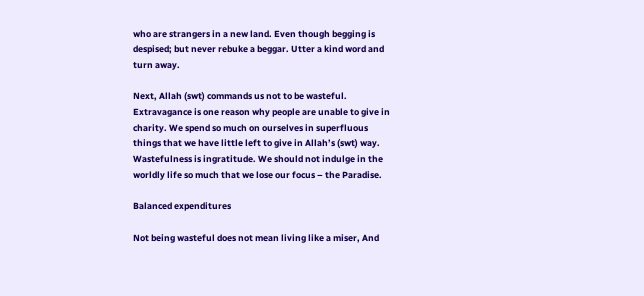who are strangers in a new land. Even though begging is despised; but never rebuke a beggar. Utter a kind word and turn away.

Next, Allah (swt) commands us not to be wasteful. Extravagance is one reason why people are unable to give in charity. We spend so much on ourselves in superfluous things that we have little left to give in Allah’s (swt) way. Wastefulness is ingratitude. We should not indulge in the worldly life so much that we lose our focus – the Paradise.

Balanced expenditures

Not being wasteful does not mean living like a miser, And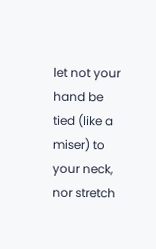let not your hand be tied (like a miser) to your neck, nor stretch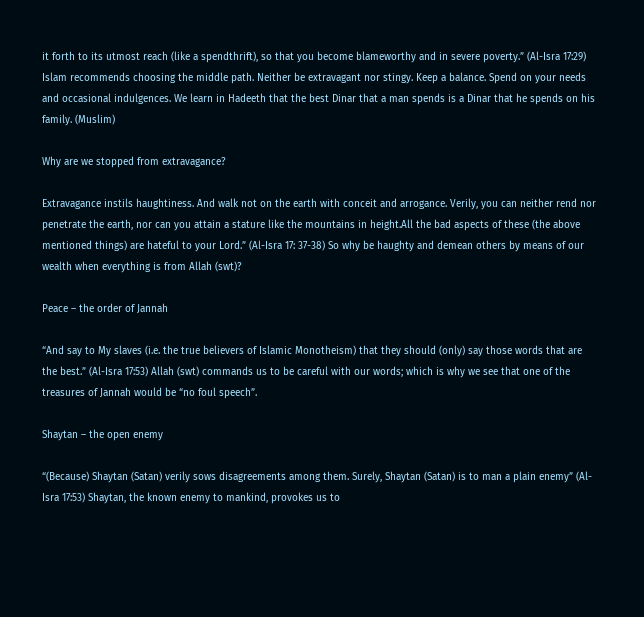it forth to its utmost reach (like a spendthrift), so that you become blameworthy and in severe poverty.” (Al-Isra 17:29) Islam recommends choosing the middle path. Neither be extravagant nor stingy. Keep a balance. Spend on your needs and occasional indulgences. We learn in Hadeeth that the best Dinar that a man spends is a Dinar that he spends on his family. (Muslim)

Why are we stopped from extravagance?

Extravagance instils haughtiness. And walk not on the earth with conceit and arrogance. Verily, you can neither rend nor penetrate the earth, nor can you attain a stature like the mountains in height.All the bad aspects of these (the above mentioned things) are hateful to your Lord.” (Al-Isra 17: 37-38) So why be haughty and demean others by means of our wealth when everything is from Allah (swt)?

Peace – the order of Jannah

“And say to My slaves (i.e. the true believers of Islamic Monotheism) that they should (only) say those words that are the best.” (Al-Isra 17:53) Allah (swt) commands us to be careful with our words; which is why we see that one of the treasures of Jannah would be “no foul speech”.

Shaytan – the open enemy

“(Because) Shaytan (Satan) verily sows disagreements among them. Surely, Shaytan (Satan) is to man a plain enemy” (Al-Isra 17:53) Shaytan, the known enemy to mankind, provokes us to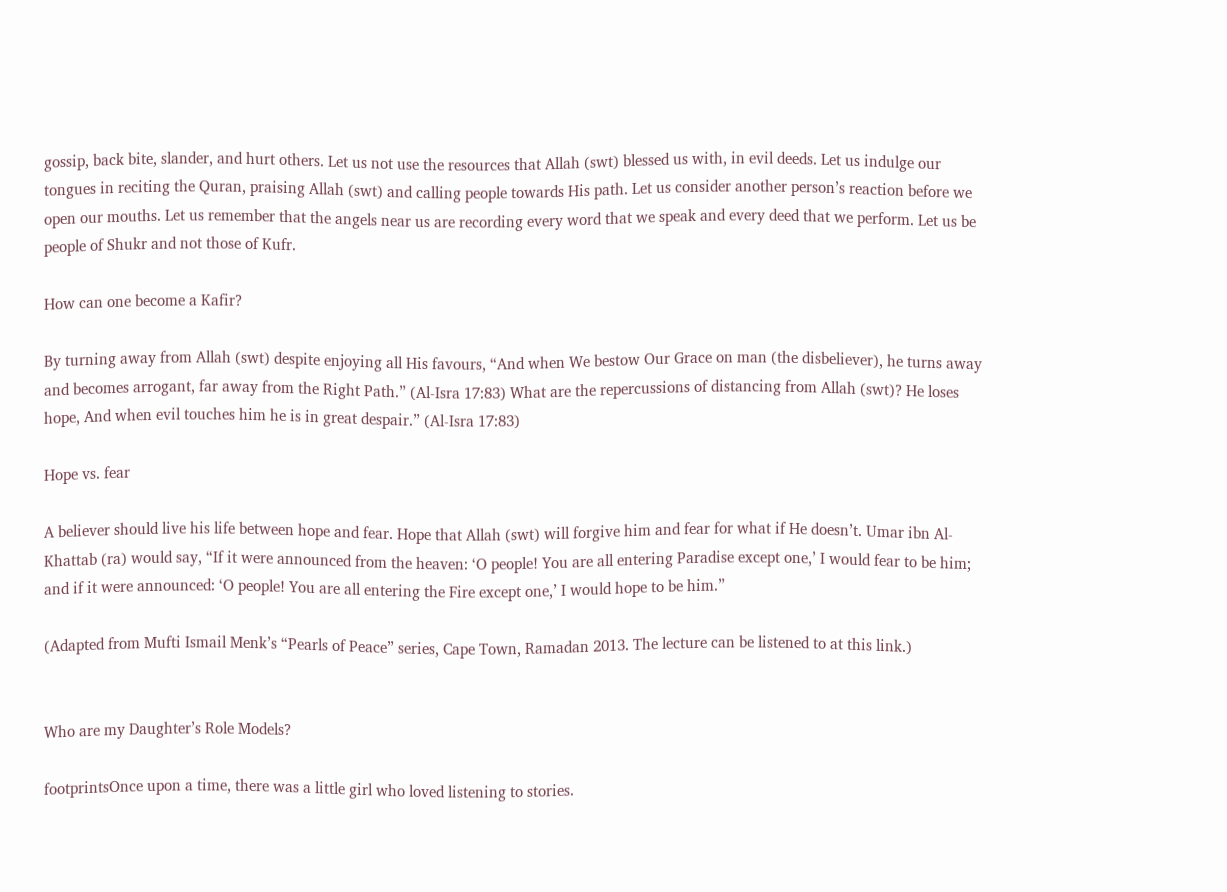gossip, back bite, slander, and hurt others. Let us not use the resources that Allah (swt) blessed us with, in evil deeds. Let us indulge our tongues in reciting the Quran, praising Allah (swt) and calling people towards His path. Let us consider another person’s reaction before we open our mouths. Let us remember that the angels near us are recording every word that we speak and every deed that we perform. Let us be people of Shukr and not those of Kufr.

How can one become a Kafir?

By turning away from Allah (swt) despite enjoying all His favours, “And when We bestow Our Grace on man (the disbeliever), he turns away and becomes arrogant, far away from the Right Path.” (Al-Isra 17:83) What are the repercussions of distancing from Allah (swt)? He loses hope, And when evil touches him he is in great despair.” (Al-Isra 17:83)

Hope vs. fear

A believer should live his life between hope and fear. Hope that Allah (swt) will forgive him and fear for what if He doesn’t. Umar ibn Al-Khattab (ra) would say, “If it were announced from the heaven: ‘O people! You are all entering Paradise except one,’ I would fear to be him; and if it were announced: ‘O people! You are all entering the Fire except one,’ I would hope to be him.”

(Adapted from Mufti Ismail Menk’s “Pearls of Peace” series, Cape Town, Ramadan 2013. The lecture can be listened to at this link.)


Who are my Daughter’s Role Models?

footprintsOnce upon a time, there was a little girl who loved listening to stories.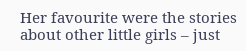Her favourite were the stories about other little girls – just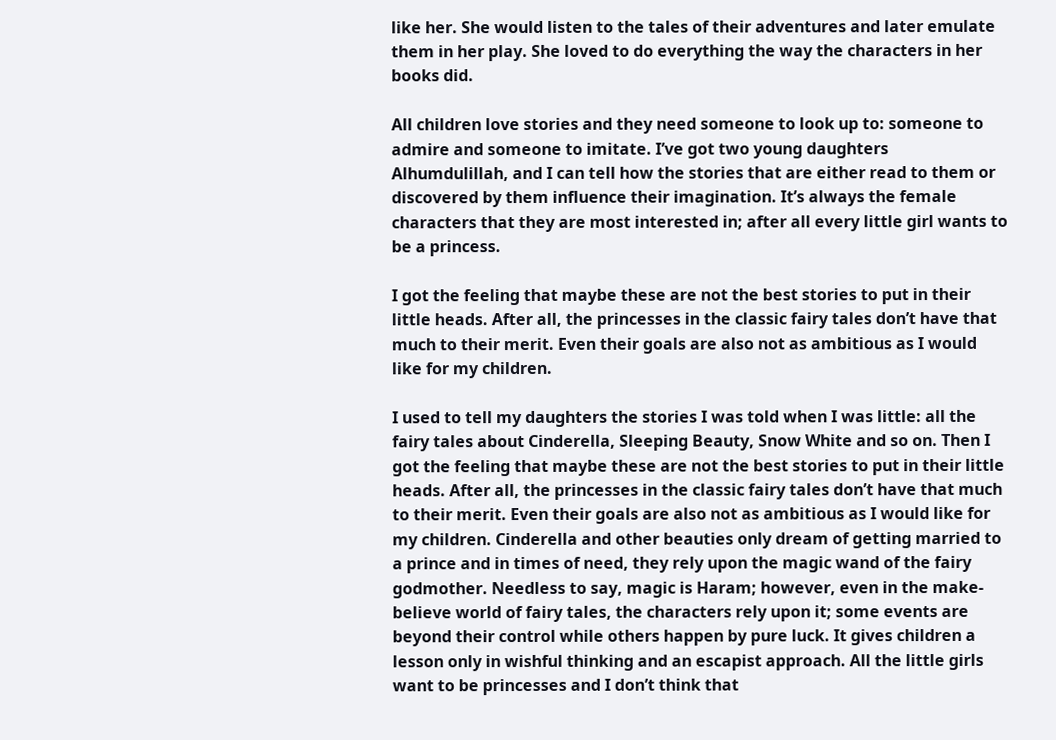like her. She would listen to the tales of their adventures and later emulate them in her play. She loved to do everything the way the characters in her books did.

All children love stories and they need someone to look up to: someone to admire and someone to imitate. I’ve got two young daughters Alhumdulillah, and I can tell how the stories that are either read to them or discovered by them influence their imagination. It’s always the female characters that they are most interested in; after all every little girl wants to be a princess.

I got the feeling that maybe these are not the best stories to put in their little heads. After all, the princesses in the classic fairy tales don’t have that much to their merit. Even their goals are also not as ambitious as I would like for my children.

I used to tell my daughters the stories I was told when I was little: all the fairy tales about Cinderella, Sleeping Beauty, Snow White and so on. Then I got the feeling that maybe these are not the best stories to put in their little heads. After all, the princesses in the classic fairy tales don’t have that much to their merit. Even their goals are also not as ambitious as I would like for my children. Cinderella and other beauties only dream of getting married to a prince and in times of need, they rely upon the magic wand of the fairy godmother. Needless to say, magic is Haram; however, even in the make-believe world of fairy tales, the characters rely upon it; some events are beyond their control while others happen by pure luck. It gives children a lesson only in wishful thinking and an escapist approach. All the little girls want to be princesses and I don’t think that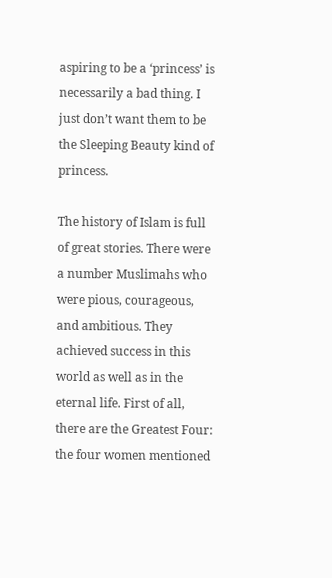aspiring to be a ‘princess’ is necessarily a bad thing. I just don’t want them to be the Sleeping Beauty kind of princess.

The history of Islam is full of great stories. There were a number Muslimahs who were pious, courageous, and ambitious. They achieved success in this world as well as in the eternal life. First of all, there are the Greatest Four: the four women mentioned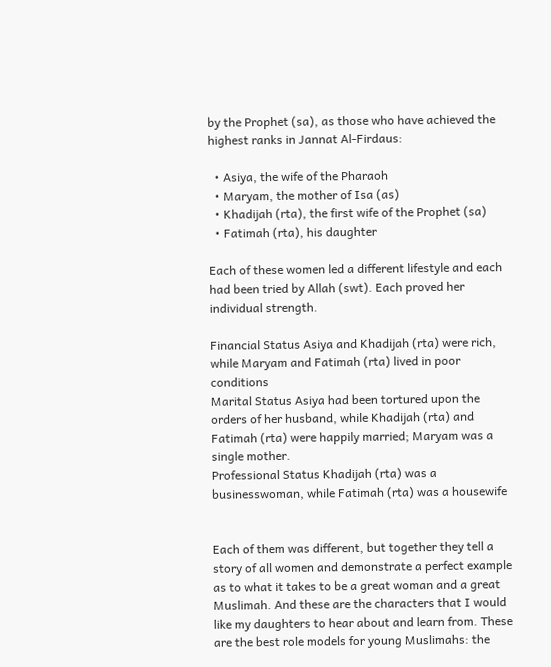by the Prophet (sa), as those who have achieved the highest ranks in Jannat Al-Firdaus:

  • Asiya, the wife of the Pharaoh
  • Maryam, the mother of Isa (as)
  • Khadijah (rta), the first wife of the Prophet (sa)
  • Fatimah (rta), his daughter

Each of these women led a different lifestyle and each had been tried by Allah (swt). Each proved her individual strength.

Financial Status Asiya and Khadijah (rta) were rich, while Maryam and Fatimah (rta) lived in poor conditions
Marital Status Asiya had been tortured upon the orders of her husband, while Khadijah (rta) and Fatimah (rta) were happily married; Maryam was a single mother.
Professional Status Khadijah (rta) was a businesswoman, while Fatimah (rta) was a housewife


Each of them was different, but together they tell a story of all women and demonstrate a perfect example as to what it takes to be a great woman and a great Muslimah. And these are the characters that I would like my daughters to hear about and learn from. These are the best role models for young Muslimahs: the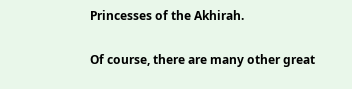Princesses of the Akhirah.

Of course, there are many other great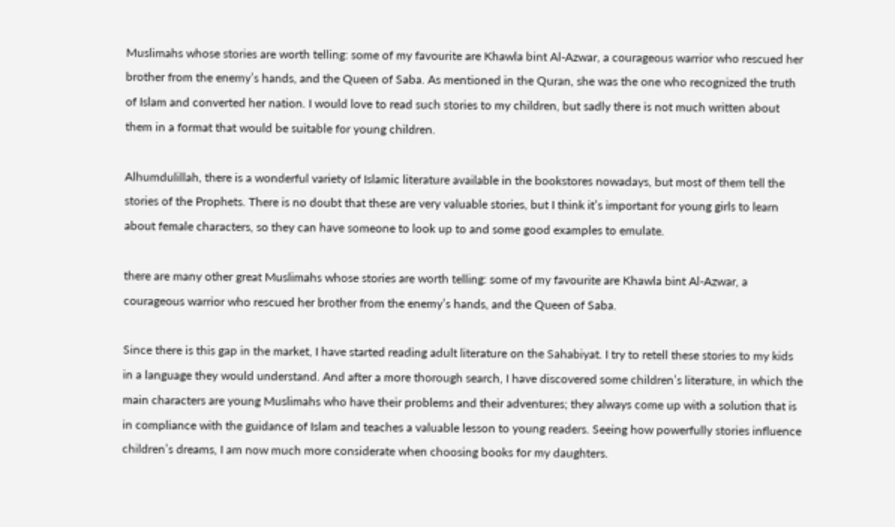Muslimahs whose stories are worth telling: some of my favourite are Khawla bint Al-Azwar, a courageous warrior who rescued her brother from the enemy’s hands, and the Queen of Saba. As mentioned in the Quran, she was the one who recognized the truth of Islam and converted her nation. I would love to read such stories to my children, but sadly there is not much written about them in a format that would be suitable for young children.

Alhumdulillah, there is a wonderful variety of Islamic literature available in the bookstores nowadays, but most of them tell the stories of the Prophets. There is no doubt that these are very valuable stories, but I think it’s important for young girls to learn about female characters, so they can have someone to look up to and some good examples to emulate.

there are many other great Muslimahs whose stories are worth telling: some of my favourite are Khawla bint Al-Azwar, a courageous warrior who rescued her brother from the enemy’s hands, and the Queen of Saba.

Since there is this gap in the market, I have started reading adult literature on the Sahabiyat. I try to retell these stories to my kids in a language they would understand. And after a more thorough search, I have discovered some children’s literature, in which the main characters are young Muslimahs who have their problems and their adventures; they always come up with a solution that is in compliance with the guidance of Islam and teaches a valuable lesson to young readers. Seeing how powerfully stories influence children’s dreams, I am now much more considerate when choosing books for my daughters.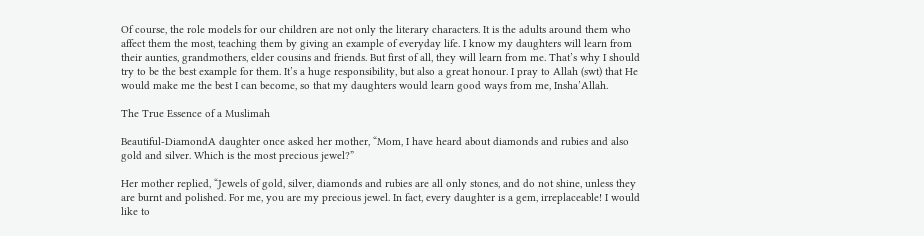Of course, the role models for our children are not only the literary characters. It is the adults around them who affect them the most, teaching them by giving an example of everyday life. I know my daughters will learn from their aunties, grandmothers, elder cousins and friends. But first of all, they will learn from me. That’s why I should try to be the best example for them. It’s a huge responsibility, but also a great honour. I pray to Allah (swt) that He would make me the best I can become, so that my daughters would learn good ways from me, Insha’Allah.

The True Essence of a Muslimah

Beautiful-DiamondA daughter once asked her mother, “Mom, I have heard about diamonds and rubies and also gold and silver. Which is the most precious jewel?”

Her mother replied, “Jewels of gold, silver, diamonds and rubies are all only stones, and do not shine, unless they are burnt and polished. For me, you are my precious jewel. In fact, every daughter is a gem, irreplaceable! I would like to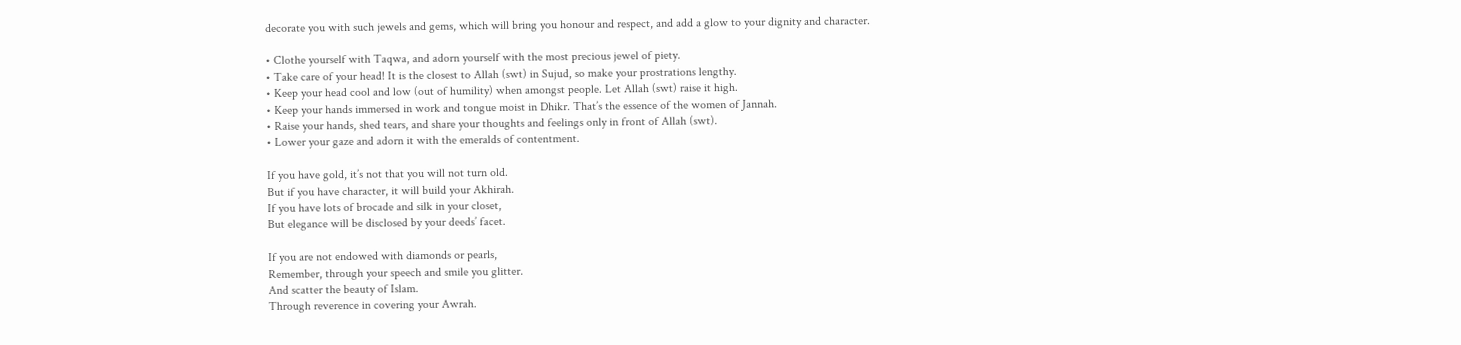decorate you with such jewels and gems, which will bring you honour and respect, and add a glow to your dignity and character.

• Clothe yourself with Taqwa, and adorn yourself with the most precious jewel of piety.
• Take care of your head! It is the closest to Allah (swt) in Sujud, so make your prostrations lengthy.
• Keep your head cool and low (out of humility) when amongst people. Let Allah (swt) raise it high.
• Keep your hands immersed in work and tongue moist in Dhikr. That’s the essence of the women of Jannah.
• Raise your hands, shed tears, and share your thoughts and feelings only in front of Allah (swt).
• Lower your gaze and adorn it with the emeralds of contentment.

If you have gold, it’s not that you will not turn old.
But if you have character, it will build your Akhirah.
If you have lots of brocade and silk in your closet,
But elegance will be disclosed by your deeds’ facet.

If you are not endowed with diamonds or pearls,
Remember, through your speech and smile you glitter.
And scatter the beauty of Islam.
Through reverence in covering your Awrah.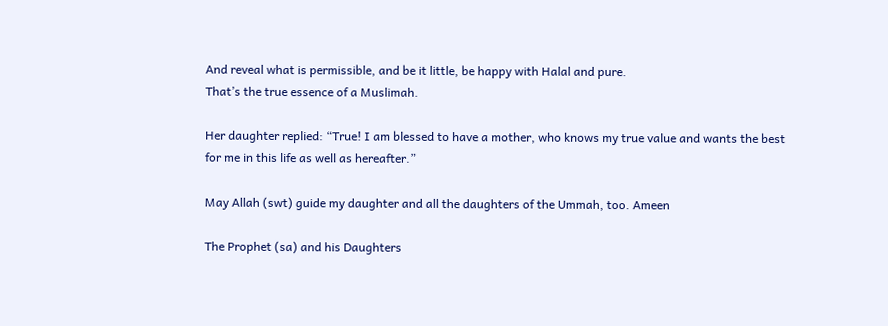And reveal what is permissible, and be it little, be happy with Halal and pure.
That’s the true essence of a Muslimah.

Her daughter replied: “True! I am blessed to have a mother, who knows my true value and wants the best for me in this life as well as hereafter.”

May Allah (swt) guide my daughter and all the daughters of the Ummah, too. Ameen

The Prophet (sa) and his Daughters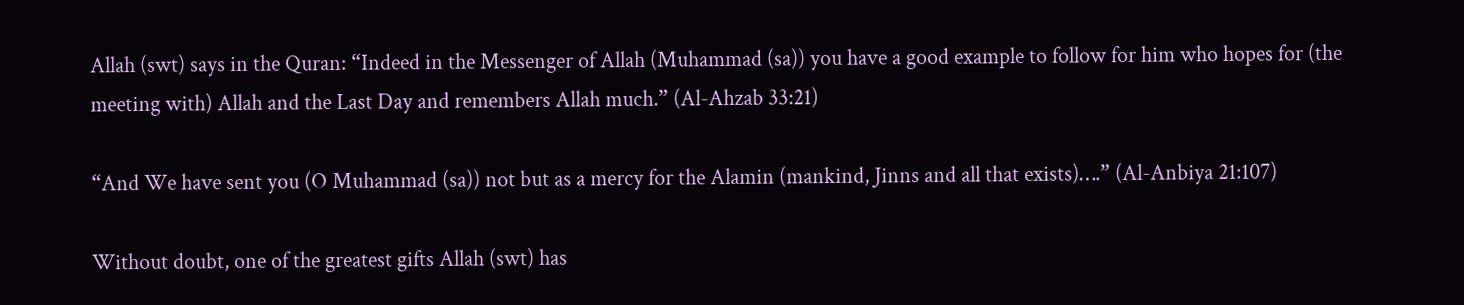Allah (swt) says in the Quran: “Indeed in the Messenger of Allah (Muhammad (sa)) you have a good example to follow for him who hopes for (the meeting with) Allah and the Last Day and remembers Allah much.” (Al-Ahzab 33:21)

“And We have sent you (O Muhammad (sa)) not but as a mercy for the Alamin (mankind, Jinns and all that exists)….” (Al-Anbiya 21:107)

Without doubt, one of the greatest gifts Allah (swt) has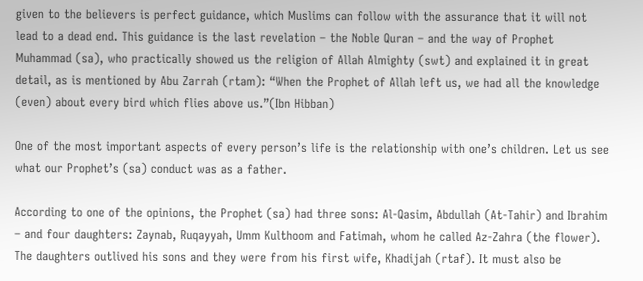given to the believers is perfect guidance, which Muslims can follow with the assurance that it will not lead to a dead end. This guidance is the last revelation – the Noble Quran – and the way of Prophet Muhammad (sa), who practically showed us the religion of Allah Almighty (swt) and explained it in great detail, as is mentioned by Abu Zarrah (rtam): “When the Prophet of Allah left us, we had all the knowledge (even) about every bird which flies above us.”(Ibn Hibban)

One of the most important aspects of every person’s life is the relationship with one’s children. Let us see what our Prophet’s (sa) conduct was as a father.

According to one of the opinions, the Prophet (sa) had three sons: Al-Qasim, Abdullah (At-Tahir) and Ibrahim – and four daughters: Zaynab, Ruqayyah, Umm Kulthoom and Fatimah, whom he called Az-Zahra (the flower). The daughters outlived his sons and they were from his first wife, Khadijah (rtaf). It must also be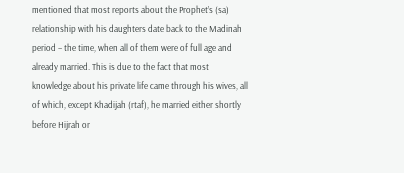mentioned that most reports about the Prophet’s (sa) relationship with his daughters date back to the Madinah period – the time, when all of them were of full age and already married. This is due to the fact that most knowledge about his private life came through his wives, all of which, except Khadijah (rtaf), he married either shortly before Hijrah or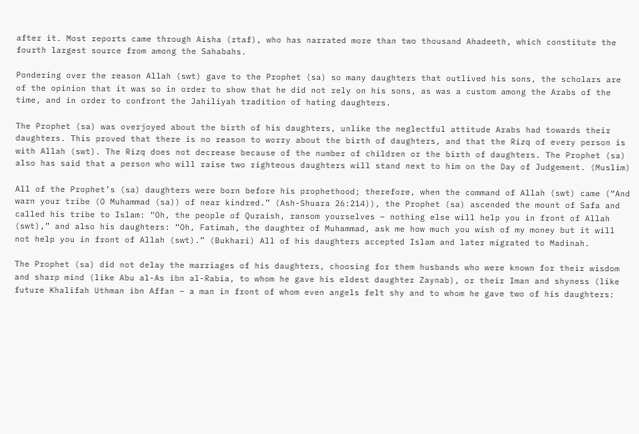after it. Most reports came through Aisha (rtaf), who has narrated more than two thousand Ahadeeth, which constitute the fourth largest source from among the Sahabahs.

Pondering over the reason Allah (swt) gave to the Prophet (sa) so many daughters that outlived his sons, the scholars are of the opinion that it was so in order to show that he did not rely on his sons, as was a custom among the Arabs of the time, and in order to confront the Jahiliyah tradition of hating daughters.

The Prophet (sa) was overjoyed about the birth of his daughters, unlike the neglectful attitude Arabs had towards their daughters. This proved that there is no reason to worry about the birth of daughters, and that the Rizq of every person is with Allah (swt). The Rizq does not decrease because of the number of children or the birth of daughters. The Prophet (sa) also has said that a person who will raise two righteous daughters will stand next to him on the Day of Judgement. (Muslim)

All of the Prophet’s (sa) daughters were born before his prophethood; therefore, when the command of Allah (swt) came (“And warn your tribe (O Muhammad (sa)) of near kindred.” (Ash-Shuara 26:214)), the Prophet (sa) ascended the mount of Safa and called his tribe to Islam: “Oh, the people of Quraish, ransom yourselves – nothing else will help you in front of Allah (swt),” and also his daughters: “Oh, Fatimah, the daughter of Muhammad, ask me how much you wish of my money but it will not help you in front of Allah (swt).” (Bukhari) All of his daughters accepted Islam and later migrated to Madinah.

The Prophet (sa) did not delay the marriages of his daughters, choosing for them husbands who were known for their wisdom and sharp mind (like Abu al-As ibn al-Rabia, to whom he gave his eldest daughter Zaynab), or their Iman and shyness (like future Khalifah Uthman ibn Affan – a man in front of whom even angels felt shy and to whom he gave two of his daughters: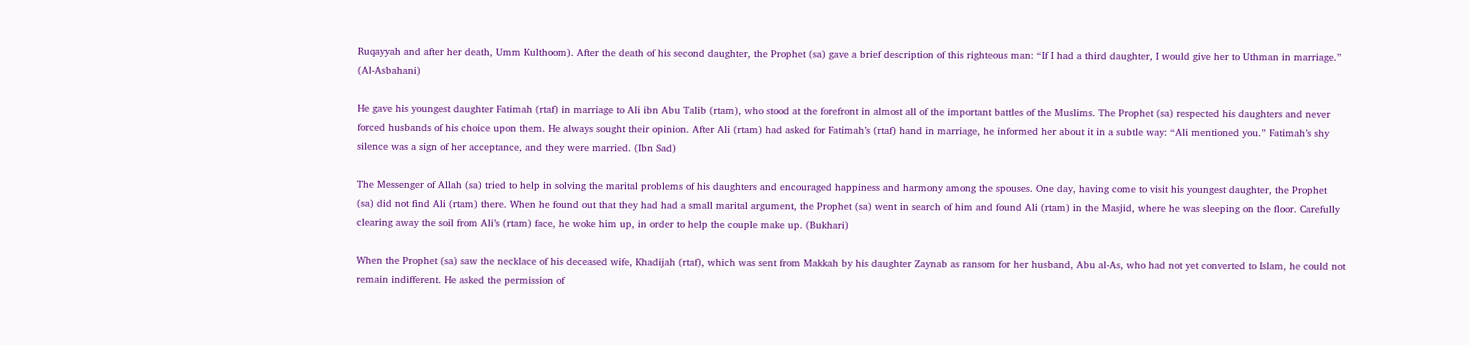Ruqayyah and after her death, Umm Kulthoom). After the death of his second daughter, the Prophet (sa) gave a brief description of this righteous man: “If I had a third daughter, I would give her to Uthman in marriage.” (Al-Asbahani)

He gave his youngest daughter Fatimah (rtaf) in marriage to Ali ibn Abu Talib (rtam), who stood at the forefront in almost all of the important battles of the Muslims. The Prophet (sa) respected his daughters and never forced husbands of his choice upon them. He always sought their opinion. After Ali (rtam) had asked for Fatimah’s (rtaf) hand in marriage, he informed her about it in a subtle way: “Ali mentioned you.” Fatimah’s shy silence was a sign of her acceptance, and they were married. (Ibn Sad)

The Messenger of Allah (sa) tried to help in solving the marital problems of his daughters and encouraged happiness and harmony among the spouses. One day, having come to visit his youngest daughter, the Prophet (sa) did not find Ali (rtam) there. When he found out that they had had a small marital argument, the Prophet (sa) went in search of him and found Ali (rtam) in the Masjid, where he was sleeping on the floor. Carefully clearing away the soil from Ali’s (rtam) face, he woke him up, in order to help the couple make up. (Bukhari)

When the Prophet (sa) saw the necklace of his deceased wife, Khadijah (rtaf), which was sent from Makkah by his daughter Zaynab as ransom for her husband, Abu al-As, who had not yet converted to Islam, he could not remain indifferent. He asked the permission of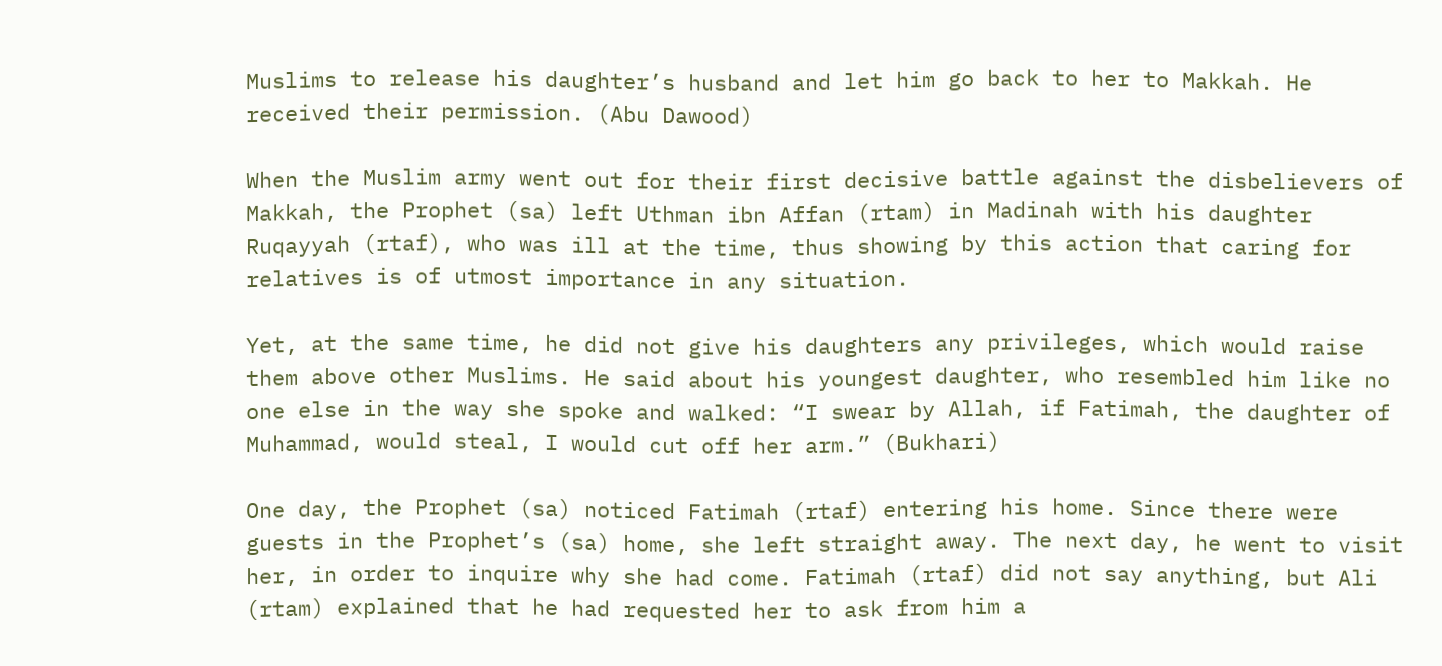Muslims to release his daughter’s husband and let him go back to her to Makkah. He received their permission. (Abu Dawood)

When the Muslim army went out for their first decisive battle against the disbelievers of Makkah, the Prophet (sa) left Uthman ibn Affan (rtam) in Madinah with his daughter Ruqayyah (rtaf), who was ill at the time, thus showing by this action that caring for relatives is of utmost importance in any situation.

Yet, at the same time, he did not give his daughters any privileges, which would raise them above other Muslims. He said about his youngest daughter, who resembled him like no one else in the way she spoke and walked: “I swear by Allah, if Fatimah, the daughter of Muhammad, would steal, I would cut off her arm.” (Bukhari)

One day, the Prophet (sa) noticed Fatimah (rtaf) entering his home. Since there were guests in the Prophet’s (sa) home, she left straight away. The next day, he went to visit her, in order to inquire why she had come. Fatimah (rtaf) did not say anything, but Ali (rtam) explained that he had requested her to ask from him a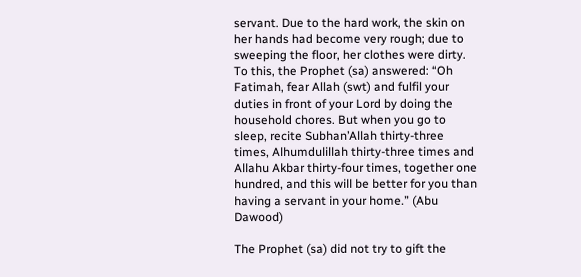servant. Due to the hard work, the skin on her hands had become very rough; due to sweeping the floor, her clothes were dirty. To this, the Prophet (sa) answered: “Oh Fatimah, fear Allah (swt) and fulfil your duties in front of your Lord by doing the household chores. But when you go to sleep, recite Subhan’Allah thirty-three times, Alhumdulillah thirty-three times and Allahu Akbar thirty-four times, together one hundred, and this will be better for you than having a servant in your home.” (Abu Dawood)

The Prophet (sa) did not try to gift the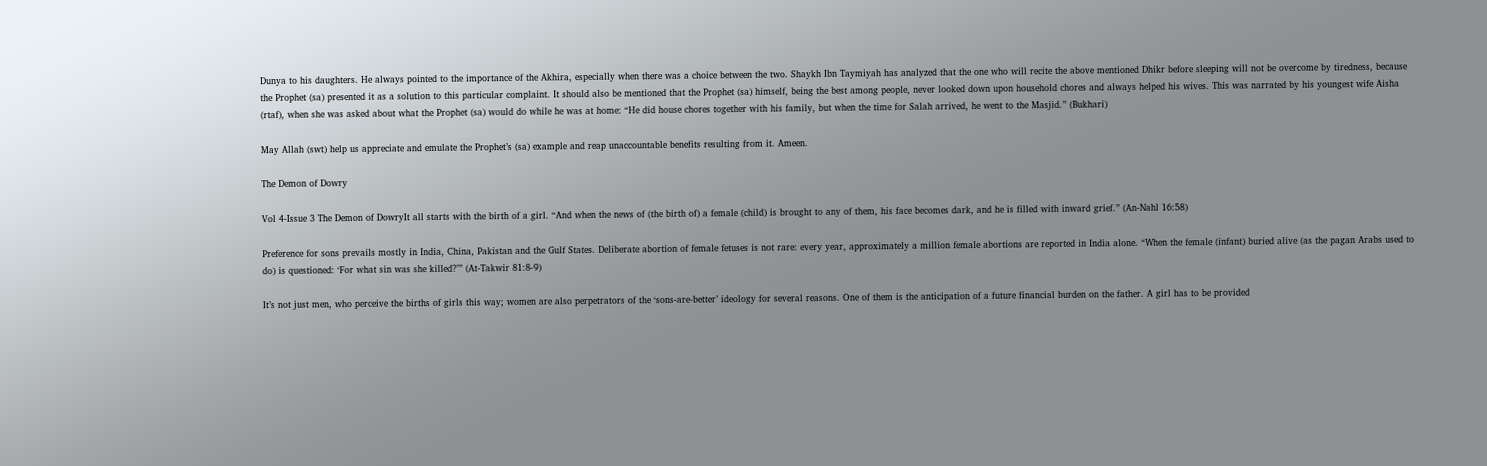Dunya to his daughters. He always pointed to the importance of the Akhira, especially when there was a choice between the two. Shaykh Ibn Taymiyah has analyzed that the one who will recite the above mentioned Dhikr before sleeping will not be overcome by tiredness, because the Prophet (sa) presented it as a solution to this particular complaint. It should also be mentioned that the Prophet (sa) himself, being the best among people, never looked down upon household chores and always helped his wives. This was narrated by his youngest wife Aisha (rtaf), when she was asked about what the Prophet (sa) would do while he was at home: “He did house chores together with his family, but when the time for Salah arrived, he went to the Masjid.” (Bukhari)

May Allah (swt) help us appreciate and emulate the Prophet’s (sa) example and reap unaccountable benefits resulting from it. Ameen.

The Demon of Dowry

Vol 4-Issue 3 The Demon of DowryIt all starts with the birth of a girl. “And when the news of (the birth of) a female (child) is brought to any of them, his face becomes dark, and he is filled with inward grief.” (An-Nahl 16:58)

Preference for sons prevails mostly in India, China, Pakistan and the Gulf States. Deliberate abortion of female fetuses is not rare: every year, approximately a million female abortions are reported in India alone. “When the female (infant) buried alive (as the pagan Arabs used to do) is questioned: ‘For what sin was she killed?’” (At-Takwir 81:8-9)

It’s not just men, who perceive the births of girls this way; women are also perpetrators of the ‘sons-are-better’ ideology for several reasons. One of them is the anticipation of a future financial burden on the father. A girl has to be provided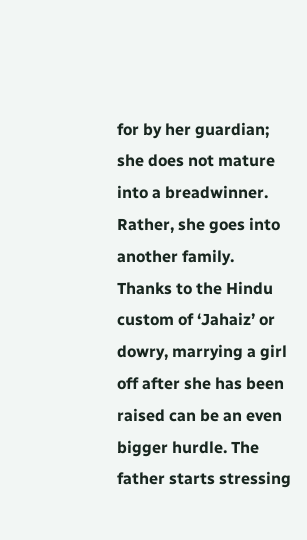for by her guardian; she does not mature into a breadwinner. Rather, she goes into another family. Thanks to the Hindu custom of ‘Jahaiz’ or dowry, marrying a girl off after she has been raised can be an even bigger hurdle. The father starts stressing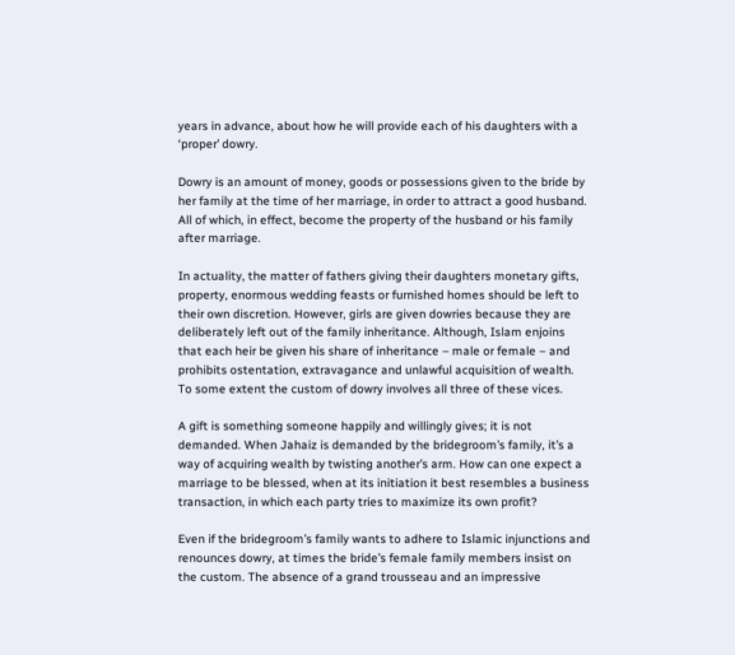years in advance, about how he will provide each of his daughters with a ‘proper’ dowry.

Dowry is an amount of money, goods or possessions given to the bride by her family at the time of her marriage, in order to attract a good husband. All of which, in effect, become the property of the husband or his family after marriage.

In actuality, the matter of fathers giving their daughters monetary gifts, property, enormous wedding feasts or furnished homes should be left to their own discretion. However, girls are given dowries because they are deliberately left out of the family inheritance. Although, Islam enjoins that each heir be given his share of inheritance – male or female – and prohibits ostentation, extravagance and unlawful acquisition of wealth. To some extent the custom of dowry involves all three of these vices.

A gift is something someone happily and willingly gives; it is not demanded. When Jahaiz is demanded by the bridegroom’s family, it’s a way of acquiring wealth by twisting another’s arm. How can one expect a marriage to be blessed, when at its initiation it best resembles a business transaction, in which each party tries to maximize its own profit?

Even if the bridegroom’s family wants to adhere to Islamic injunctions and renounces dowry, at times the bride’s female family members insist on the custom. The absence of a grand trousseau and an impressive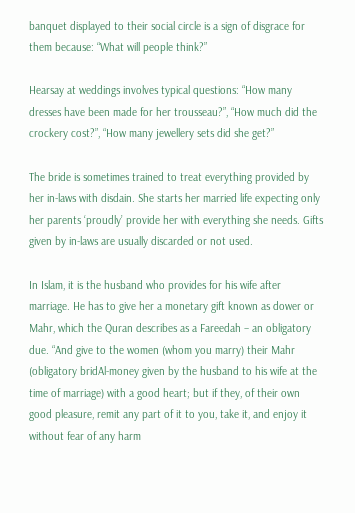banquet displayed to their social circle is a sign of disgrace for them because: “What will people think?”

Hearsay at weddings involves typical questions: “How many dresses have been made for her trousseau?”, “How much did the crockery cost?”, “How many jewellery sets did she get?”

The bride is sometimes trained to treat everything provided by her in-laws with disdain. She starts her married life expecting only her parents ‘proudly’ provide her with everything she needs. Gifts given by in-laws are usually discarded or not used.

In Islam, it is the husband who provides for his wife after marriage. He has to give her a monetary gift known as dower or Mahr, which the Quran describes as a Fareedah – an obligatory due. “And give to the women (whom you marry) their Mahr (obligatory bridAl-money given by the husband to his wife at the time of marriage) with a good heart; but if they, of their own good pleasure, remit any part of it to you, take it, and enjoy it without fear of any harm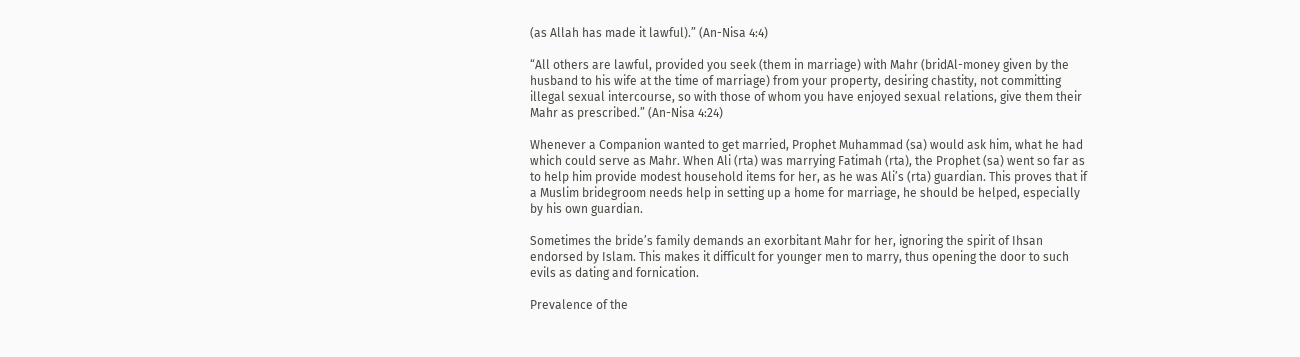(as Allah has made it lawful).” (An-Nisa 4:4)

“All others are lawful, provided you seek (them in marriage) with Mahr (bridAl-money given by the husband to his wife at the time of marriage) from your property, desiring chastity, not committing illegal sexual intercourse, so with those of whom you have enjoyed sexual relations, give them their Mahr as prescribed.” (An-Nisa 4:24)

Whenever a Companion wanted to get married, Prophet Muhammad (sa) would ask him, what he had which could serve as Mahr. When Ali (rta) was marrying Fatimah (rta), the Prophet (sa) went so far as to help him provide modest household items for her, as he was Ali’s (rta) guardian. This proves that if a Muslim bridegroom needs help in setting up a home for marriage, he should be helped, especially by his own guardian.

Sometimes the bride’s family demands an exorbitant Mahr for her, ignoring the spirit of Ihsan endorsed by Islam. This makes it difficult for younger men to marry, thus opening the door to such evils as dating and fornication.

Prevalence of the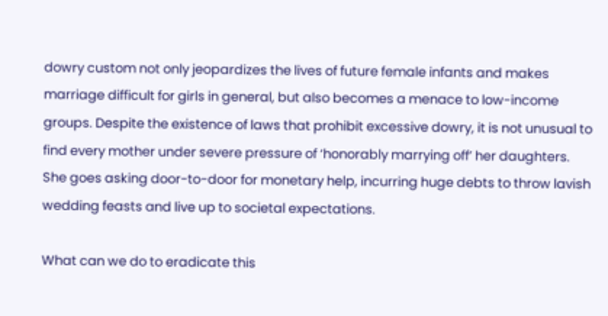dowry custom not only jeopardizes the lives of future female infants and makes marriage difficult for girls in general, but also becomes a menace to low-income groups. Despite the existence of laws that prohibit excessive dowry, it is not unusual to find every mother under severe pressure of ‘honorably marrying off’ her daughters. She goes asking door-to-door for monetary help, incurring huge debts to throw lavish wedding feasts and live up to societal expectations.

What can we do to eradicate this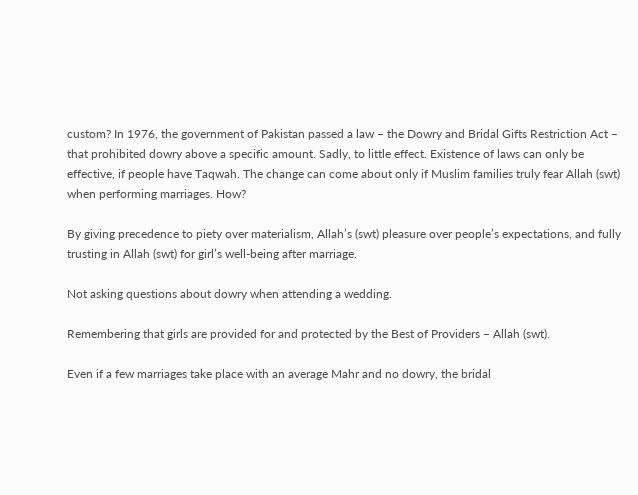custom? In 1976, the government of Pakistan passed a law – the Dowry and Bridal Gifts Restriction Act – that prohibited dowry above a specific amount. Sadly, to little effect. Existence of laws can only be effective, if people have Taqwah. The change can come about only if Muslim families truly fear Allah (swt) when performing marriages. How?

By giving precedence to piety over materialism, Allah’s (swt) pleasure over people’s expectations, and fully trusting in Allah (swt) for girl’s well-being after marriage.

Not asking questions about dowry when attending a wedding.

Remembering that girls are provided for and protected by the Best of Providers – Allah (swt).

Even if a few marriages take place with an average Mahr and no dowry, the bridal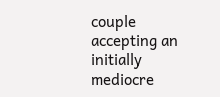couple accepting an initially mediocre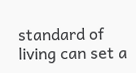standard of living can set a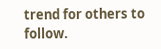trend for others to follow.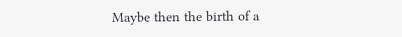Maybe then the birth of a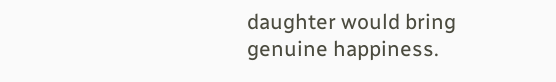daughter would bring genuine happiness.